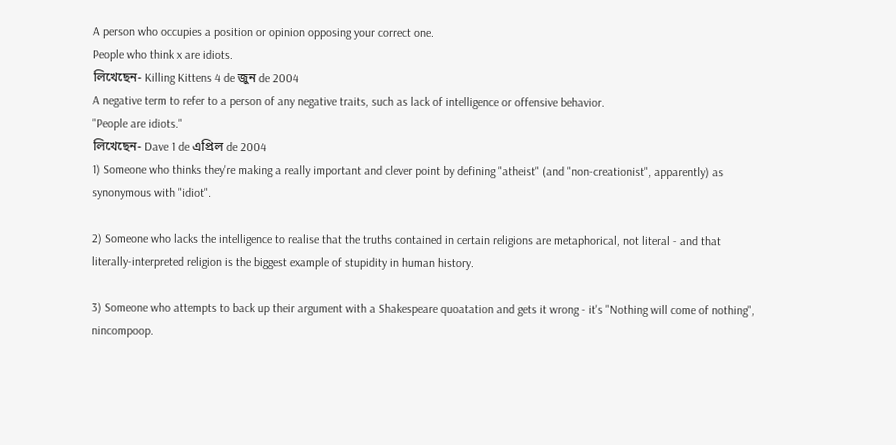A person who occupies a position or opinion opposing your correct one.
People who think x are idiots.
লিখেছেন- Killing Kittens 4 de জুন de 2004
A negative term to refer to a person of any negative traits, such as lack of intelligence or offensive behavior.
"People are idiots."
লিখেছেন- Dave 1 de এপ্রিল de 2004
1) Someone who thinks they're making a really important and clever point by defining "atheist" (and "non-creationist", apparently) as synonymous with "idiot".

2) Someone who lacks the intelligence to realise that the truths contained in certain religions are metaphorical, not literal - and that literally-interpreted religion is the biggest example of stupidity in human history.

3) Someone who attempts to back up their argument with a Shakespeare quoatation and gets it wrong - it's "Nothing will come of nothing", nincompoop.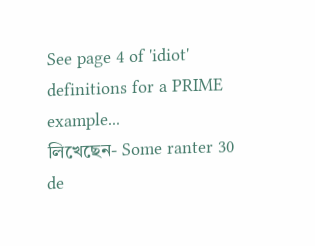See page 4 of 'idiot' definitions for a PRIME example...
লিখেছেন- Some ranter 30 de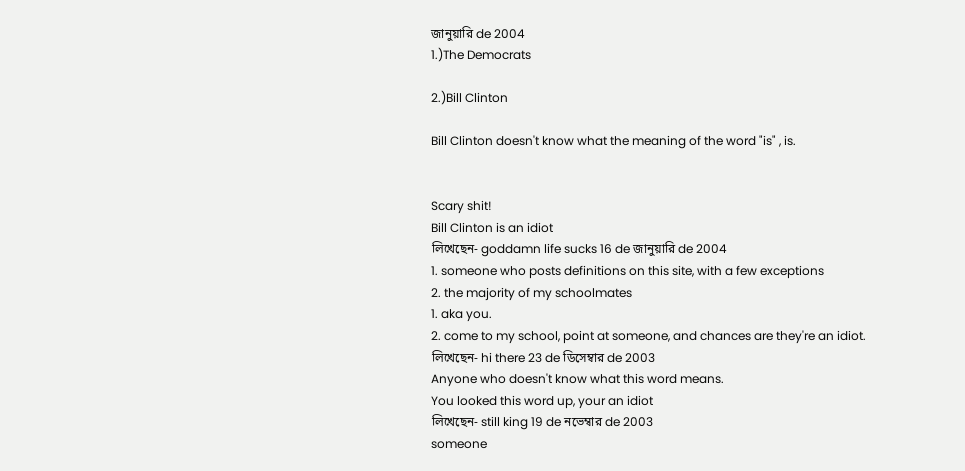জানুয়ারি de 2004
1.)The Democrats

2.)Bill Clinton

Bill Clinton doesn't know what the meaning of the word "is" , is.


Scary shit!
Bill Clinton is an idiot
লিখেছেন- goddamn life sucks 16 de জানুয়ারি de 2004
1. someone who posts definitions on this site, with a few exceptions
2. the majority of my schoolmates
1. aka you.
2. come to my school, point at someone, and chances are they're an idiot.
লিখেছেন- hi there 23 de ডিসেম্বার de 2003
Anyone who doesn't know what this word means.
You looked this word up, your an idiot
লিখেছেন- still king 19 de নভেম্বার de 2003
someone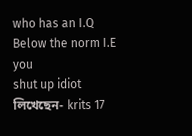who has an I.Q Below the norm I.E you
shut up idiot
লিখেছেন- krits 17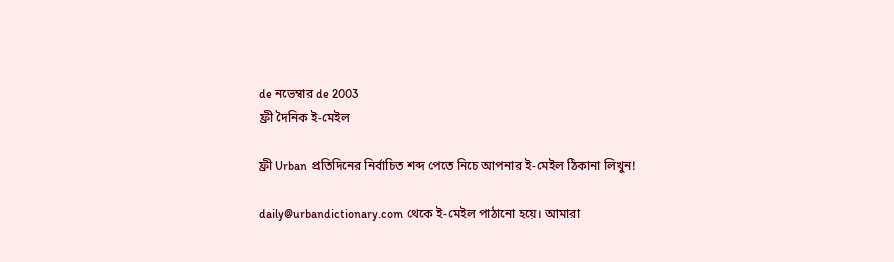de নভেম্বার de 2003
ফ্রী দৈনিক ই-মেইল

ফ্রী Urban প্রতিদিনের নির্বাচিত শব্দ পেতে নিচে আপনার ই-মেইল ঠিকানা লিখুন!

daily@urbandictionary.com থেকে ই-মেইল পাঠানো হয়ে। আমারা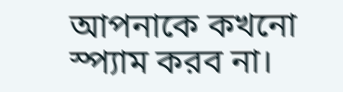আপনাকে কখনো স্প্যাম করব না।